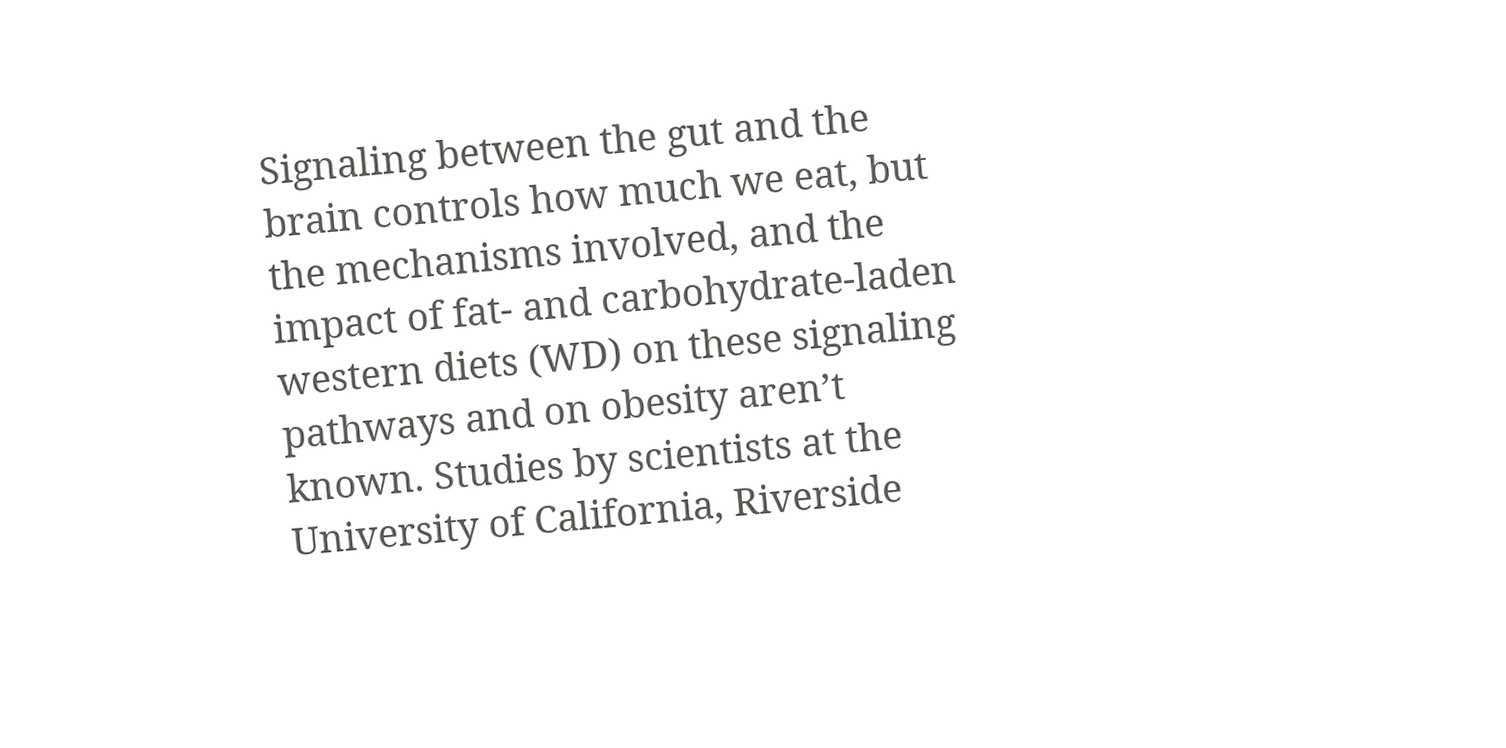Signaling between the gut and the brain controls how much we eat, but the mechanisms involved, and the impact of fat- and carbohydrate-laden western diets (WD) on these signaling pathways and on obesity aren’t known. Studies by scientists at the University of California, Riverside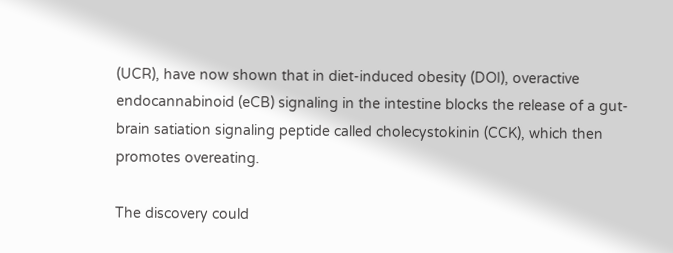(UCR), have now shown that in diet-induced obesity (DOI), overactive endocannabinoid (eCB) signaling in the intestine blocks the release of a gut-brain satiation signaling peptide called cholecystokinin (CCK), which then promotes overeating.

The discovery could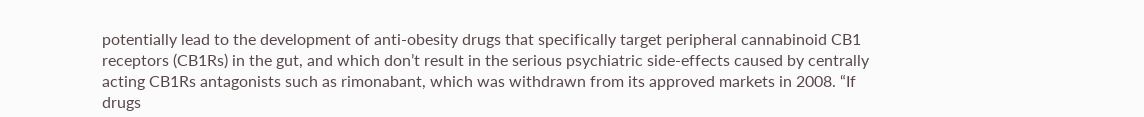potentially lead to the development of anti-obesity drugs that specifically target peripheral cannabinoid CB1 receptors (CB1Rs) in the gut, and which don’t result in the serious psychiatric side-effects caused by centrally acting CB1Rs antagonists such as rimonabant, which was withdrawn from its approved markets in 2008. “If drugs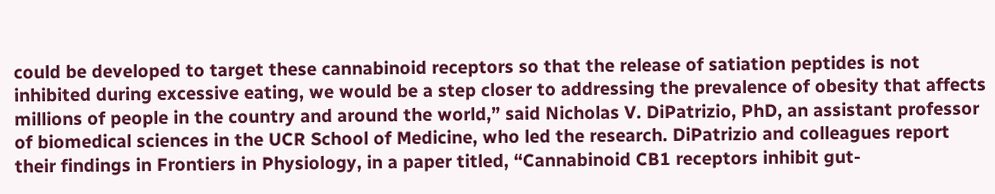could be developed to target these cannabinoid receptors so that the release of satiation peptides is not inhibited during excessive eating, we would be a step closer to addressing the prevalence of obesity that affects millions of people in the country and around the world,” said Nicholas V. DiPatrizio, PhD, an assistant professor of biomedical sciences in the UCR School of Medicine, who led the research. DiPatrizio and colleagues report their findings in Frontiers in Physiology, in a paper titled, “Cannabinoid CB1 receptors inhibit gut-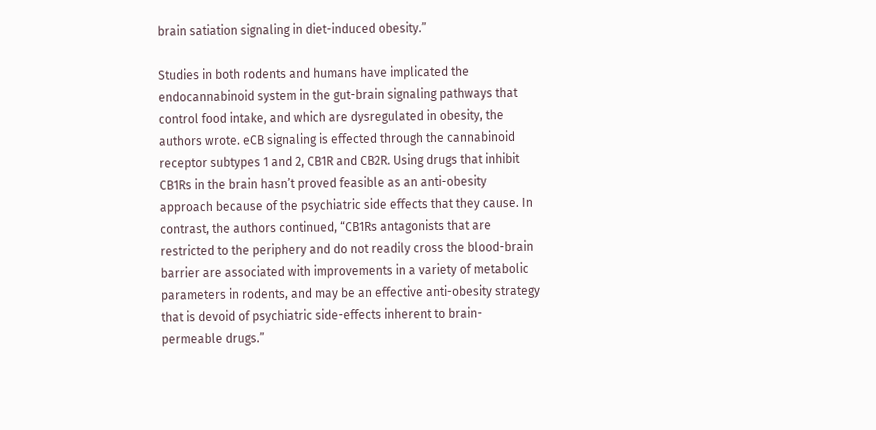brain satiation signaling in diet-induced obesity.”

Studies in both rodents and humans have implicated the endocannabinoid system in the gut-brain signaling pathways that control food intake, and which are dysregulated in obesity, the authors wrote. eCB signaling is effected through the cannabinoid receptor subtypes 1 and 2, CB1R and CB2R. Using drugs that inhibit CB1Rs in the brain hasn’t proved feasible as an anti-obesity approach because of the psychiatric side effects that they cause. In contrast, the authors continued, “CB1Rs antagonists that are restricted to the periphery and do not readily cross the blood-brain barrier are associated with improvements in a variety of metabolic parameters in rodents, and may be an effective anti-obesity strategy that is devoid of psychiatric side-effects inherent to brain-permeable drugs.”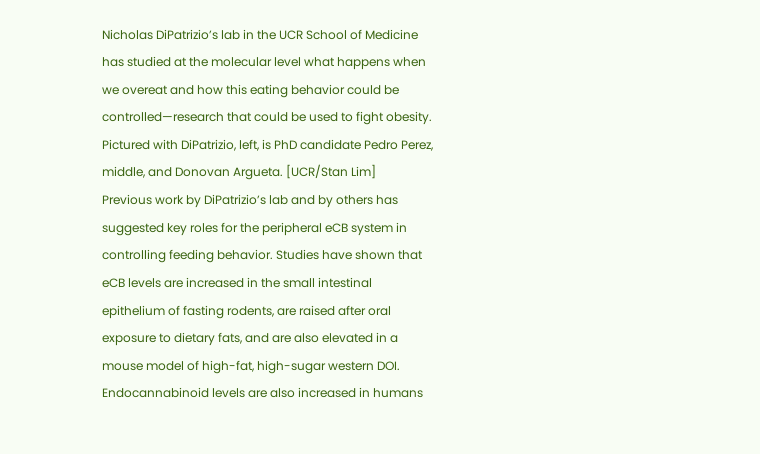Nicholas DiPatrizio’s lab in the UCR School of Medicine has studied at the molecular level what happens when we overeat and how this eating behavior could be controlled—research that could be used to fight obesity. Pictured with DiPatrizio, left, is PhD candidate Pedro Perez, middle, and Donovan Argueta. [UCR/Stan Lim]
Previous work by DiPatrizio’s lab and by others has suggested key roles for the peripheral eCB system in controlling feeding behavior. Studies have shown that eCB levels are increased in the small intestinal epithelium of fasting rodents, are raised after oral exposure to dietary fats, and are also elevated in a mouse model of high-fat, high-sugar western DOI. Endocannabinoid levels are also increased in humans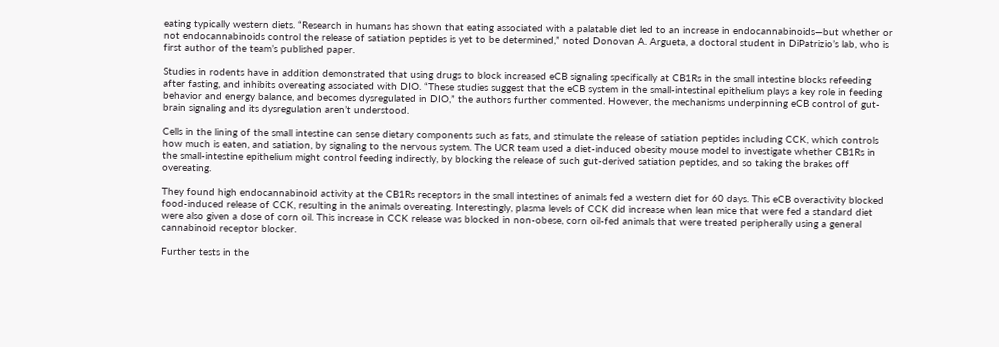eating typically western diets. “Research in humans has shown that eating associated with a palatable diet led to an increase in endocannabinoids—but whether or not endocannabinoids control the release of satiation peptides is yet to be determined,” noted Donovan A. Argueta, a doctoral student in DiPatrizio’s lab, who is first author of the team’s published paper.

Studies in rodents have in addition demonstrated that using drugs to block increased eCB signaling specifically at CB1Rs in the small intestine blocks refeeding after fasting, and inhibits overeating associated with DIO. “These studies suggest that the eCB system in the small-intestinal epithelium plays a key role in feeding behavior and energy balance, and becomes dysregulated in DIO,” the authors further commented. However, the mechanisms underpinning eCB control of gut-brain signaling and its dysregulation aren’t understood.

Cells in the lining of the small intestine can sense dietary components such as fats, and stimulate the release of satiation peptides including CCK, which controls how much is eaten, and satiation, by signaling to the nervous system. The UCR team used a diet-induced obesity mouse model to investigate whether CB1Rs in the small-intestine epithelium might control feeding indirectly, by blocking the release of such gut-derived satiation peptides, and so taking the brakes off overeating.

They found high endocannabinoid activity at the CB1Rs receptors in the small intestines of animals fed a western diet for 60 days. This eCB overactivity blocked food-induced release of CCK, resulting in the animals overeating. Interestingly, plasma levels of CCK did increase when lean mice that were fed a standard diet were also given a dose of corn oil. This increase in CCK release was blocked in non-obese, corn oil-fed animals that were treated peripherally using a general cannabinoid receptor blocker.

Further tests in the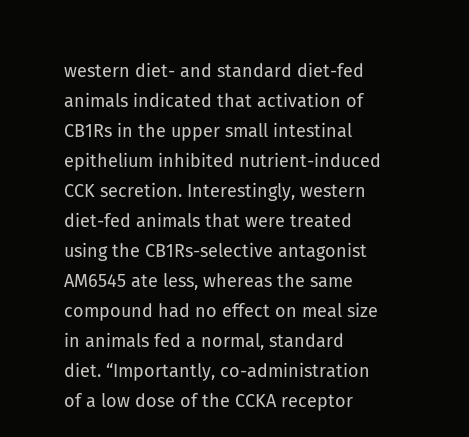western diet- and standard diet-fed animals indicated that activation of CB1Rs in the upper small intestinal epithelium inhibited nutrient-induced CCK secretion. Interestingly, western diet-fed animals that were treated using the CB1Rs-selective antagonist AM6545 ate less, whereas the same compound had no effect on meal size in animals fed a normal, standard diet. “Importantly, co-administration of a low dose of the CCKA receptor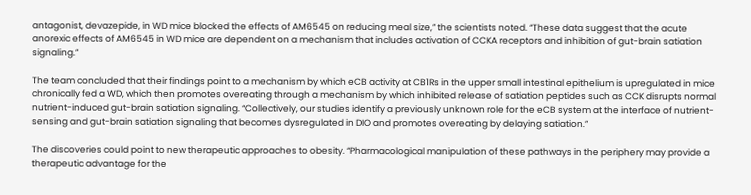antagonist, devazepide, in WD mice blocked the effects of AM6545 on reducing meal size,” the scientists noted. “These data suggest that the acute anorexic effects of AM6545 in WD mice are dependent on a mechanism that includes activation of CCKA receptors and inhibition of gut-brain satiation signaling.”

The team concluded that their findings point to a mechanism by which eCB activity at CB1Rs in the upper small intestinal epithelium is upregulated in mice chronically fed a WD, which then promotes overeating through a mechanism by which inhibited release of satiation peptides such as CCK disrupts normal nutrient-induced gut-brain satiation signaling. “Collectively, our studies identify a previously unknown role for the eCB system at the interface of nutrient-sensing and gut-brain satiation signaling that becomes dysregulated in DIO and promotes overeating by delaying satiation.”

The discoveries could point to new therapeutic approaches to obesity. “Pharmacological manipulation of these pathways in the periphery may provide a therapeutic advantage for the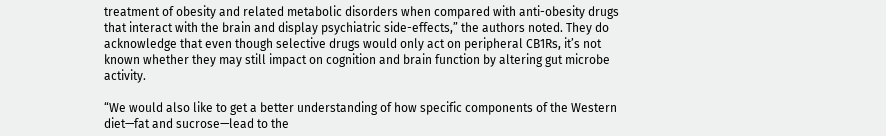treatment of obesity and related metabolic disorders when compared with anti-obesity drugs that interact with the brain and display psychiatric side-effects,” the authors noted. They do acknowledge that even though selective drugs would only act on peripheral CB1Rs, it’s not known whether they may still impact on cognition and brain function by altering gut microbe activity.

“We would also like to get a better understanding of how specific components of the Western diet—fat and sucrose—lead to the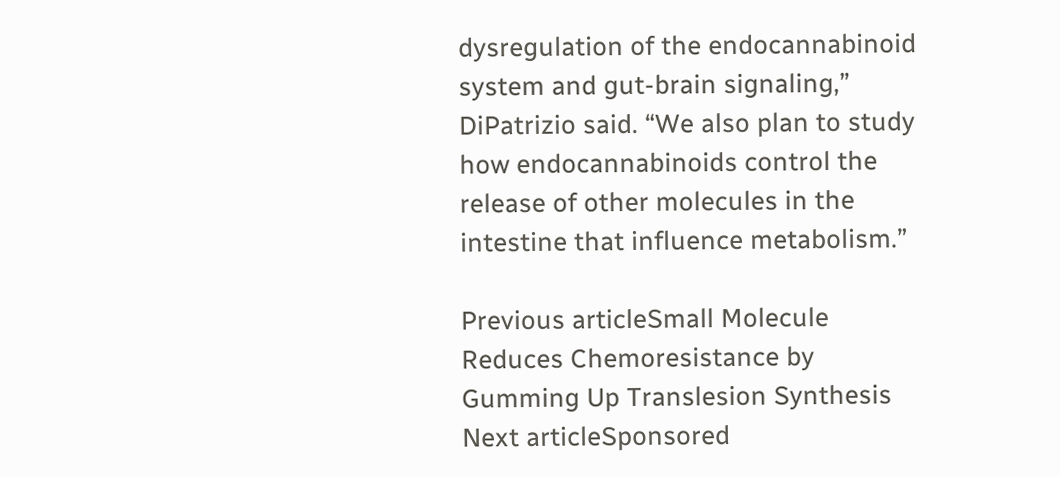dysregulation of the endocannabinoid system and gut-brain signaling,” DiPatrizio said. “We also plan to study how endocannabinoids control the release of other molecules in the intestine that influence metabolism.”

Previous articleSmall Molecule Reduces Chemoresistance by Gumming Up Translesion Synthesis
Next articleSponsored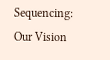Sequencing: Our Vision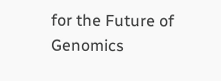for the Future of Genomics